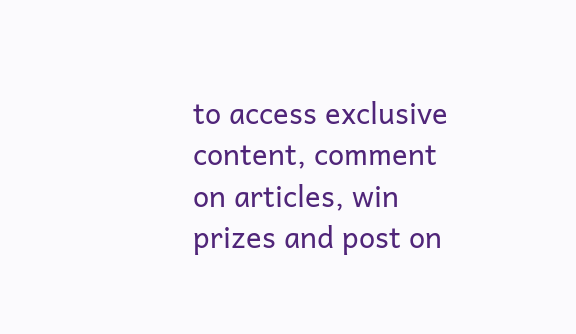to access exclusive content, comment on articles, win prizes and post on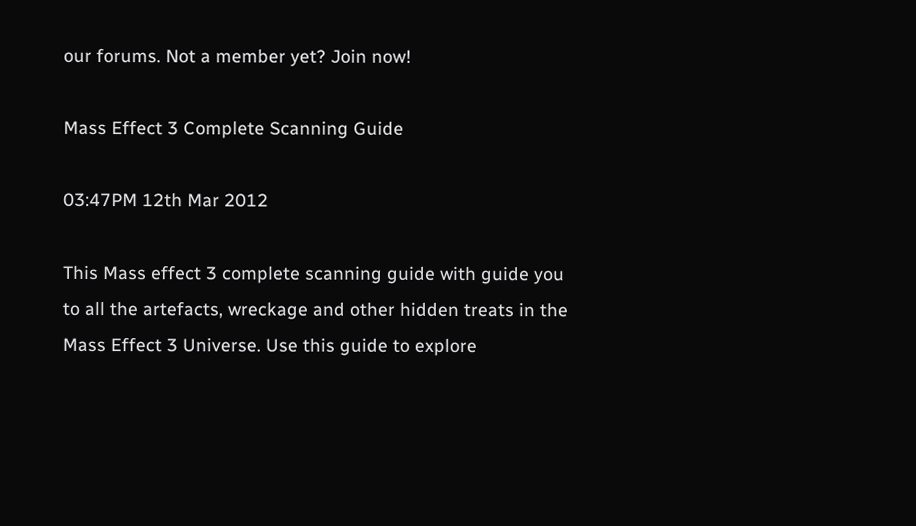our forums. Not a member yet? Join now!

Mass Effect 3 Complete Scanning Guide

03:47PM 12th Mar 2012

This Mass effect 3 complete scanning guide with guide you to all the artefacts, wreckage and other hidden treats in the Mass Effect 3 Universe. Use this guide to explore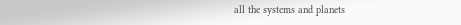all the systems and planets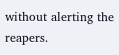without alerting the reapers.